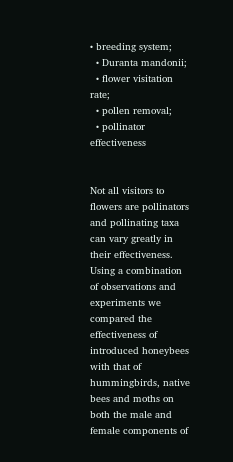• breeding system;
  • Duranta mandonii;
  • flower visitation rate;
  • pollen removal;
  • pollinator effectiveness


Not all visitors to flowers are pollinators and pollinating taxa can vary greatly in their effectiveness. Using a combination of observations and experiments we compared the effectiveness of introduced honeybees with that of hummingbirds, native bees and moths on both the male and female components of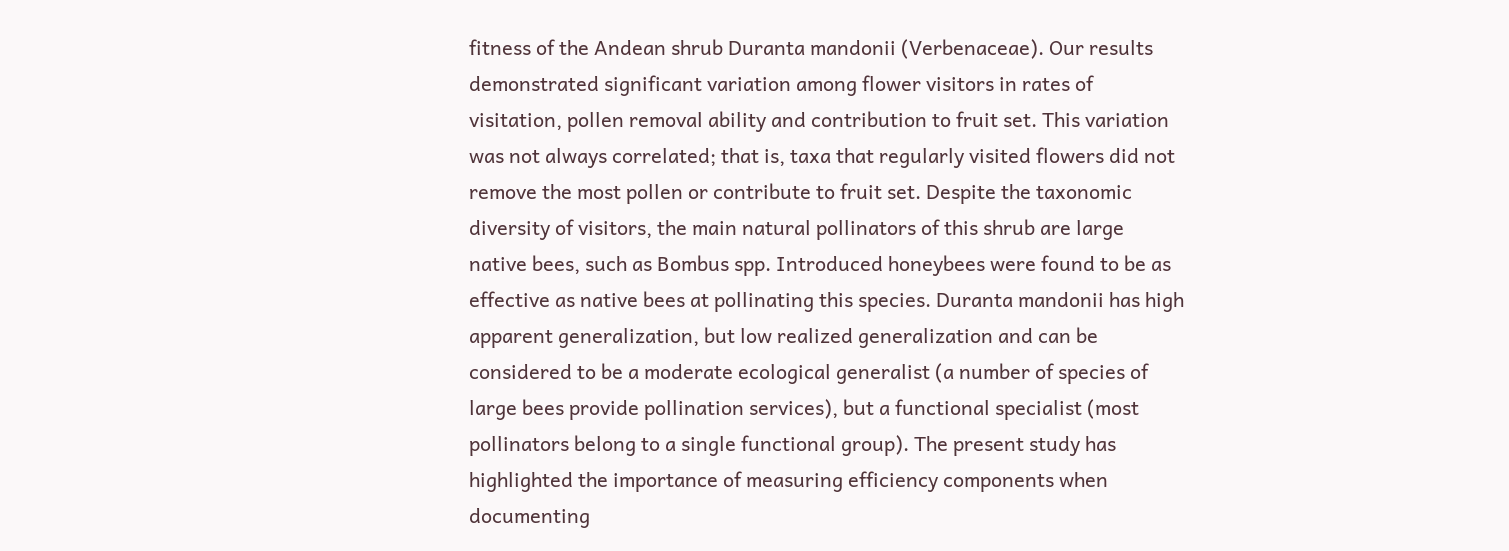fitness of the Andean shrub Duranta mandonii (Verbenaceae). Our results demonstrated significant variation among flower visitors in rates of visitation, pollen removal ability and contribution to fruit set. This variation was not always correlated; that is, taxa that regularly visited flowers did not remove the most pollen or contribute to fruit set. Despite the taxonomic diversity of visitors, the main natural pollinators of this shrub are large native bees, such as Bombus spp. Introduced honeybees were found to be as effective as native bees at pollinating this species. Duranta mandonii has high apparent generalization, but low realized generalization and can be considered to be a moderate ecological generalist (a number of species of large bees provide pollination services), but a functional specialist (most pollinators belong to a single functional group). The present study has highlighted the importance of measuring efficiency components when documenting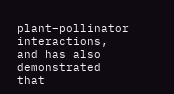plant–pollinator interactions, and has also demonstrated that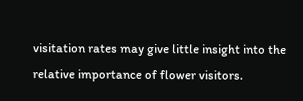visitation rates may give little insight into the relative importance of flower visitors.